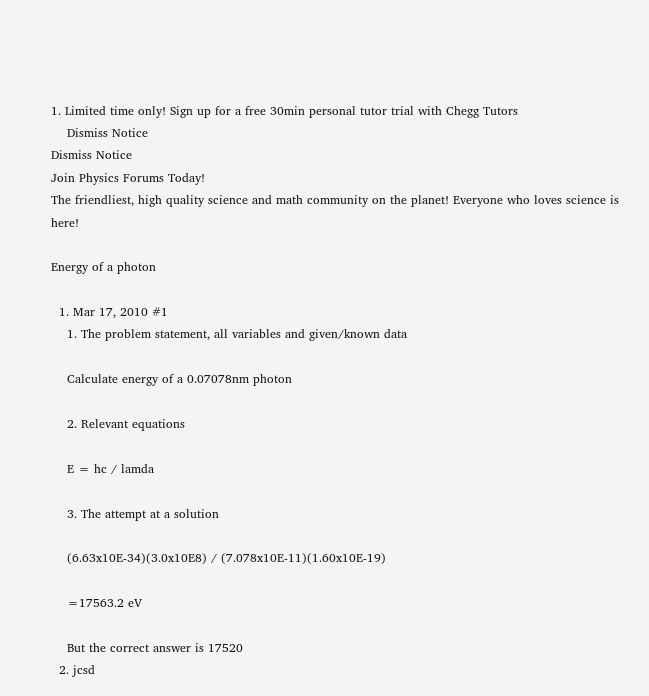1. Limited time only! Sign up for a free 30min personal tutor trial with Chegg Tutors
    Dismiss Notice
Dismiss Notice
Join Physics Forums Today!
The friendliest, high quality science and math community on the planet! Everyone who loves science is here!

Energy of a photon

  1. Mar 17, 2010 #1
    1. The problem statement, all variables and given/known data

    Calculate energy of a 0.07078nm photon

    2. Relevant equations

    E = hc / lamda

    3. The attempt at a solution

    (6.63x10E-34)(3.0x10E8) / (7.078x10E-11)(1.60x10E-19)

    =17563.2 eV

    But the correct answer is 17520
  2. jcsd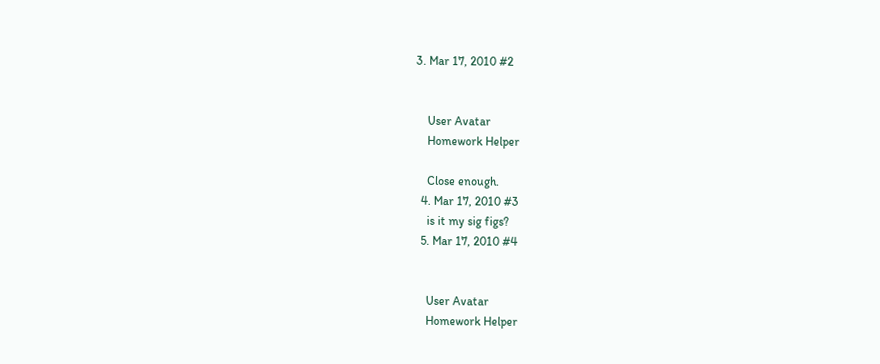3. Mar 17, 2010 #2


    User Avatar
    Homework Helper

    Close enough.
  4. Mar 17, 2010 #3
    is it my sig figs?
  5. Mar 17, 2010 #4


    User Avatar
    Homework Helper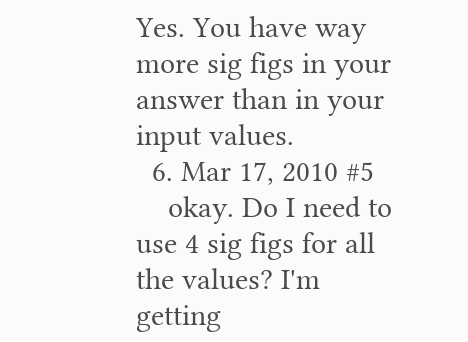Yes. You have way more sig figs in your answer than in your input values.
  6. Mar 17, 2010 #5
    okay. Do I need to use 4 sig figs for all the values? I'm getting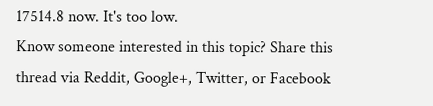17514.8 now. It's too low.
Know someone interested in this topic? Share this thread via Reddit, Google+, Twitter, or Facebook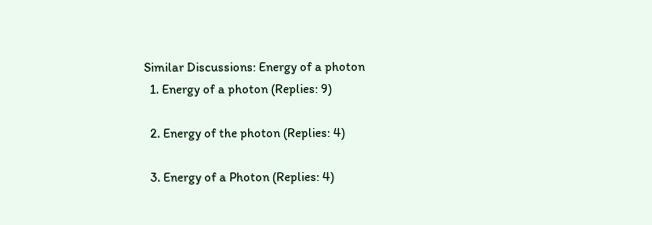Similar Discussions: Energy of a photon
  1. Energy of a photon (Replies: 9)

  2. Energy of the photon (Replies: 4)

  3. Energy of a Photon (Replies: 4)